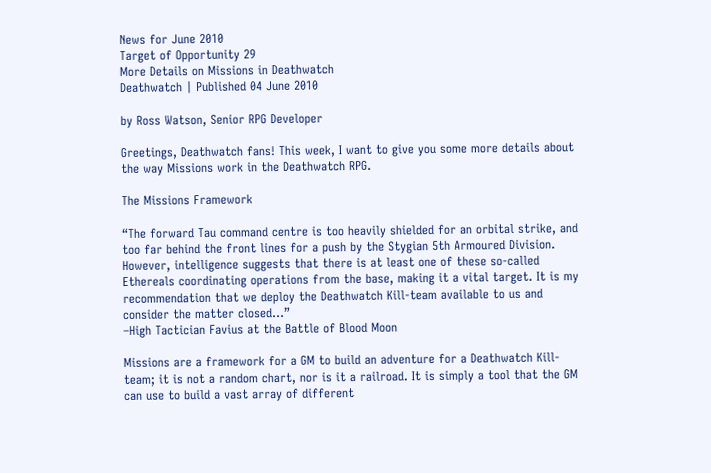News for June 2010
Target of Opportunity 29
More Details on Missions in Deathwatch
Deathwatch | Published 04 June 2010

by Ross Watson, Senior RPG Developer

Greetings, Deathwatch fans! This week, I want to give you some more details about the way Missions work in the Deathwatch RPG.

The Missions Framework

“The forward Tau command centre is too heavily shielded for an orbital strike, and too far behind the front lines for a push by the Stygian 5th Armoured Division. However, intelligence suggests that there is at least one of these so-called Ethereals coordinating operations from the base, making it a vital target. It is my recommendation that we deploy the Deathwatch Kill-team available to us and consider the matter closed...”
–High Tactician Favius at the Battle of Blood Moon

Missions are a framework for a GM to build an adventure for a Deathwatch Kill-team; it is not a random chart, nor is it a railroad. It is simply a tool that the GM can use to build a vast array of different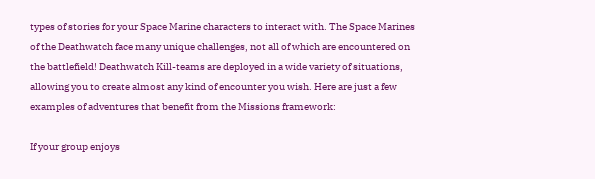types of stories for your Space Marine characters to interact with. The Space Marines of the Deathwatch face many unique challenges, not all of which are encountered on the battlefield! Deathwatch Kill-teams are deployed in a wide variety of situations, allowing you to create almost any kind of encounter you wish. Here are just a few examples of adventures that benefit from the Missions framework:

If your group enjoys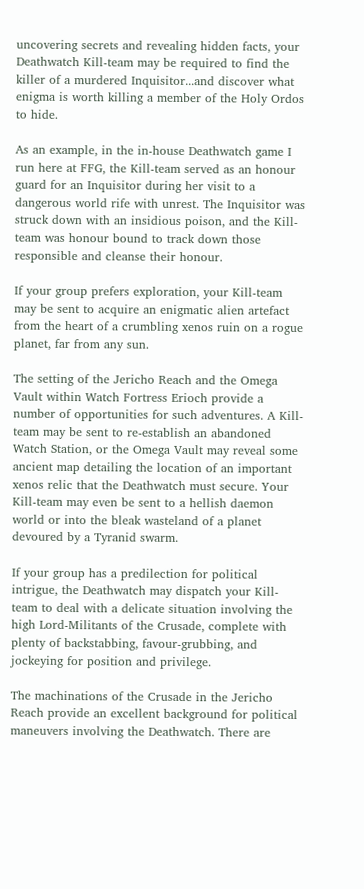uncovering secrets and revealing hidden facts, your Deathwatch Kill-team may be required to find the killer of a murdered Inquisitor...and discover what enigma is worth killing a member of the Holy Ordos to hide.

As an example, in the in-house Deathwatch game I run here at FFG, the Kill-team served as an honour guard for an Inquisitor during her visit to a dangerous world rife with unrest. The Inquisitor was struck down with an insidious poison, and the Kill-team was honour bound to track down those responsible and cleanse their honour.

If your group prefers exploration, your Kill-team may be sent to acquire an enigmatic alien artefact from the heart of a crumbling xenos ruin on a rogue planet, far from any sun.

The setting of the Jericho Reach and the Omega Vault within Watch Fortress Erioch provide a number of opportunities for such adventures. A Kill-team may be sent to re-establish an abandoned Watch Station, or the Omega Vault may reveal some ancient map detailing the location of an important xenos relic that the Deathwatch must secure. Your Kill-team may even be sent to a hellish daemon world or into the bleak wasteland of a planet devoured by a Tyranid swarm.

If your group has a predilection for political intrigue, the Deathwatch may dispatch your Kill-team to deal with a delicate situation involving the high Lord-Militants of the Crusade, complete with plenty of backstabbing, favour-grubbing, and jockeying for position and privilege.

The machinations of the Crusade in the Jericho Reach provide an excellent background for political maneuvers involving the Deathwatch. There are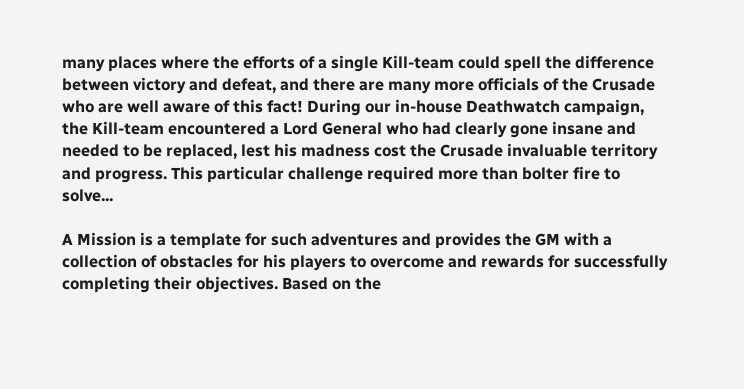many places where the efforts of a single Kill-team could spell the difference between victory and defeat, and there are many more officials of the Crusade who are well aware of this fact! During our in-house Deathwatch campaign, the Kill-team encountered a Lord General who had clearly gone insane and needed to be replaced, lest his madness cost the Crusade invaluable territory and progress. This particular challenge required more than bolter fire to solve...

A Mission is a template for such adventures and provides the GM with a collection of obstacles for his players to overcome and rewards for successfully completing their objectives. Based on the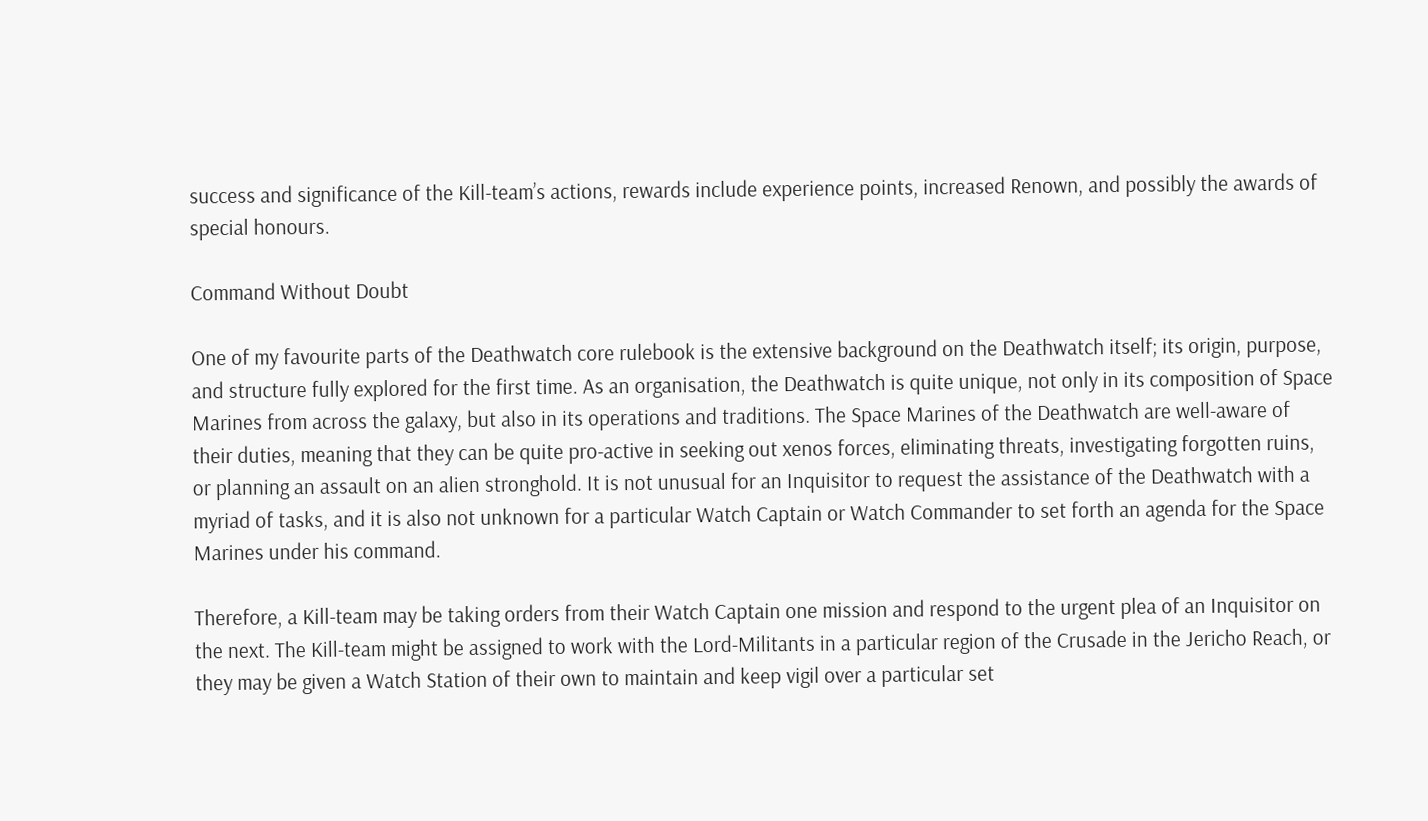success and significance of the Kill-team’s actions, rewards include experience points, increased Renown, and possibly the awards of special honours.

Command Without Doubt

One of my favourite parts of the Deathwatch core rulebook is the extensive background on the Deathwatch itself; its origin, purpose, and structure fully explored for the first time. As an organisation, the Deathwatch is quite unique, not only in its composition of Space Marines from across the galaxy, but also in its operations and traditions. The Space Marines of the Deathwatch are well-aware of their duties, meaning that they can be quite pro-active in seeking out xenos forces, eliminating threats, investigating forgotten ruins, or planning an assault on an alien stronghold. It is not unusual for an Inquisitor to request the assistance of the Deathwatch with a myriad of tasks, and it is also not unknown for a particular Watch Captain or Watch Commander to set forth an agenda for the Space Marines under his command.

Therefore, a Kill-team may be taking orders from their Watch Captain one mission and respond to the urgent plea of an Inquisitor on the next. The Kill-team might be assigned to work with the Lord-Militants in a particular region of the Crusade in the Jericho Reach, or they may be given a Watch Station of their own to maintain and keep vigil over a particular set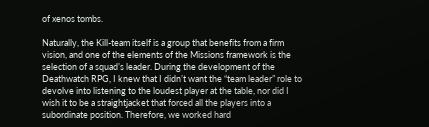of xenos tombs.

Naturally, the Kill-team itself is a group that benefits from a firm vision, and one of the elements of the Missions framework is the selection of a squad’s leader. During the development of the Deathwatch RPG, I knew that I didn’t want the “team leader” role to devolve into listening to the loudest player at the table, nor did I wish it to be a straightjacket that forced all the players into a subordinate position. Therefore, we worked hard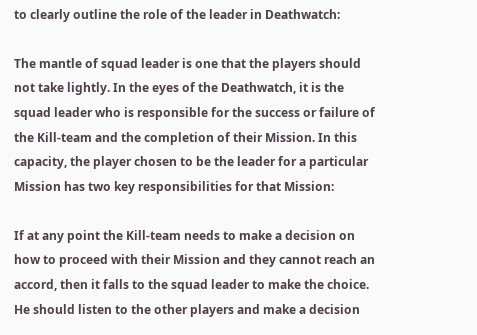to clearly outline the role of the leader in Deathwatch:

The mantle of squad leader is one that the players should not take lightly. In the eyes of the Deathwatch, it is the squad leader who is responsible for the success or failure of the Kill-team and the completion of their Mission. In this capacity, the player chosen to be the leader for a particular Mission has two key responsibilities for that Mission:

If at any point the Kill-team needs to make a decision on how to proceed with their Mission and they cannot reach an accord, then it falls to the squad leader to make the choice. He should listen to the other players and make a decision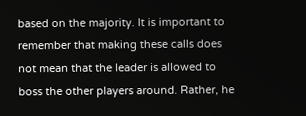based on the majority. It is important to remember that making these calls does not mean that the leader is allowed to boss the other players around. Rather, he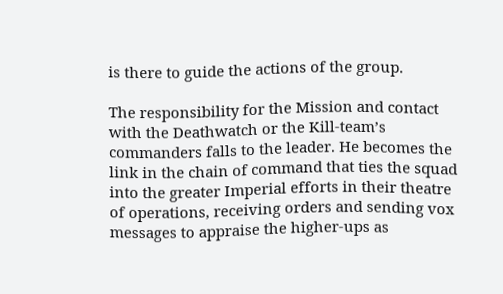is there to guide the actions of the group.

The responsibility for the Mission and contact with the Deathwatch or the Kill-team’s commanders falls to the leader. He becomes the link in the chain of command that ties the squad into the greater Imperial efforts in their theatre of operations, receiving orders and sending vox messages to appraise the higher-ups as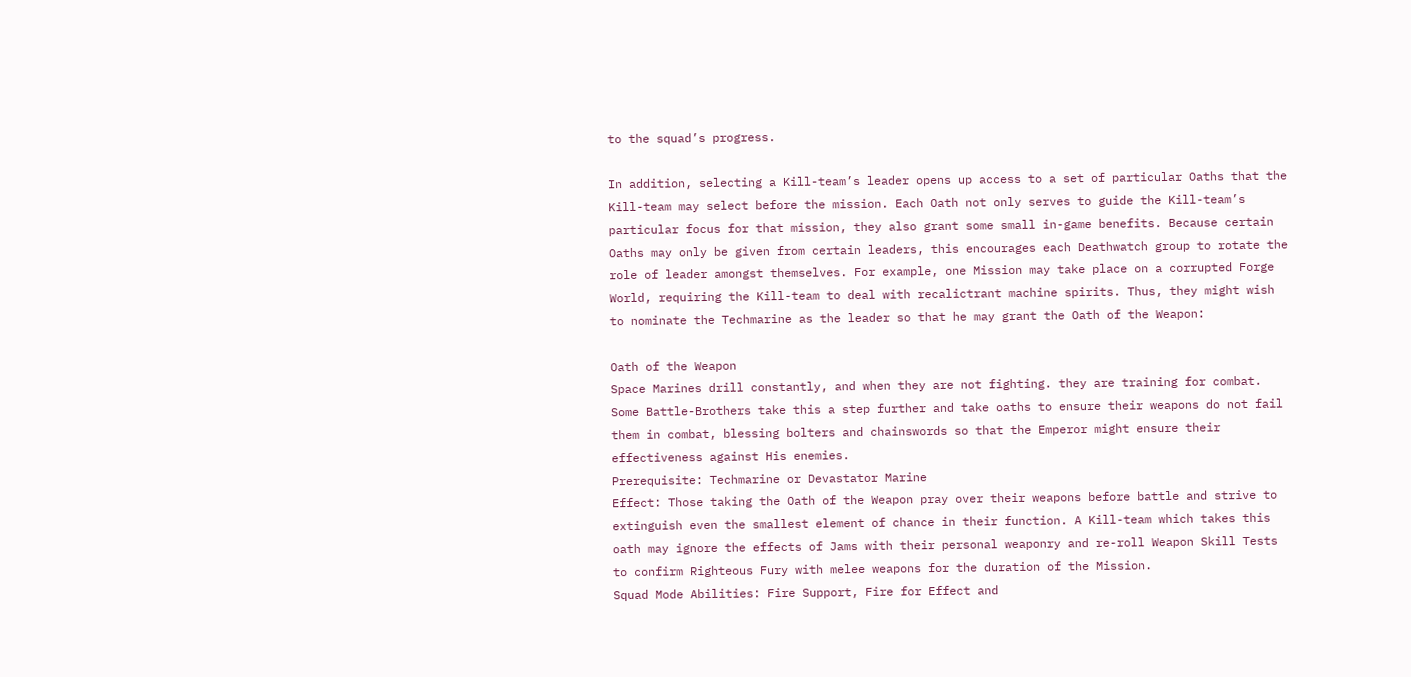to the squad’s progress.

In addition, selecting a Kill-team’s leader opens up access to a set of particular Oaths that the Kill-team may select before the mission. Each Oath not only serves to guide the Kill-team’s particular focus for that mission, they also grant some small in-game benefits. Because certain Oaths may only be given from certain leaders, this encourages each Deathwatch group to rotate the role of leader amongst themselves. For example, one Mission may take place on a corrupted Forge World, requiring the Kill-team to deal with recalictrant machine spirits. Thus, they might wish to nominate the Techmarine as the leader so that he may grant the Oath of the Weapon:

Oath of the Weapon
Space Marines drill constantly, and when they are not fighting. they are training for combat. Some Battle-Brothers take this a step further and take oaths to ensure their weapons do not fail them in combat, blessing bolters and chainswords so that the Emperor might ensure their effectiveness against His enemies.
Prerequisite: Techmarine or Devastator Marine
Effect: Those taking the Oath of the Weapon pray over their weapons before battle and strive to extinguish even the smallest element of chance in their function. A Kill-team which takes this oath may ignore the effects of Jams with their personal weaponry and re-roll Weapon Skill Tests to confirm Righteous Fury with melee weapons for the duration of the Mission.
Squad Mode Abilities: Fire Support, Fire for Effect and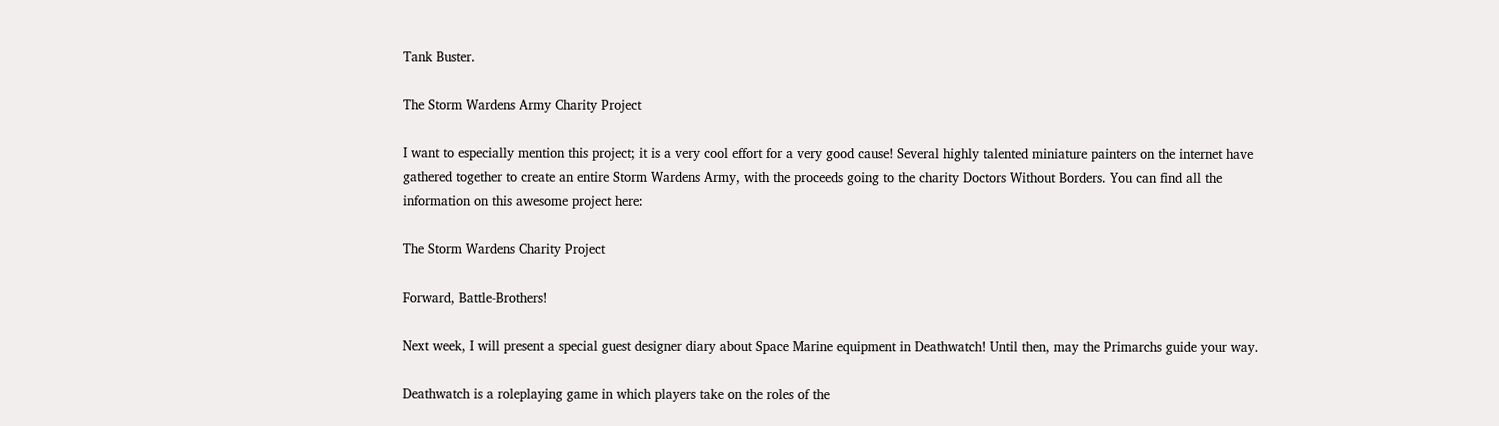Tank Buster.

The Storm Wardens Army Charity Project

I want to especially mention this project; it is a very cool effort for a very good cause! Several highly talented miniature painters on the internet have gathered together to create an entire Storm Wardens Army, with the proceeds going to the charity Doctors Without Borders. You can find all the information on this awesome project here:

The Storm Wardens Charity Project

Forward, Battle-Brothers!

Next week, I will present a special guest designer diary about Space Marine equipment in Deathwatch! Until then, may the Primarchs guide your way.

Deathwatch is a roleplaying game in which players take on the roles of the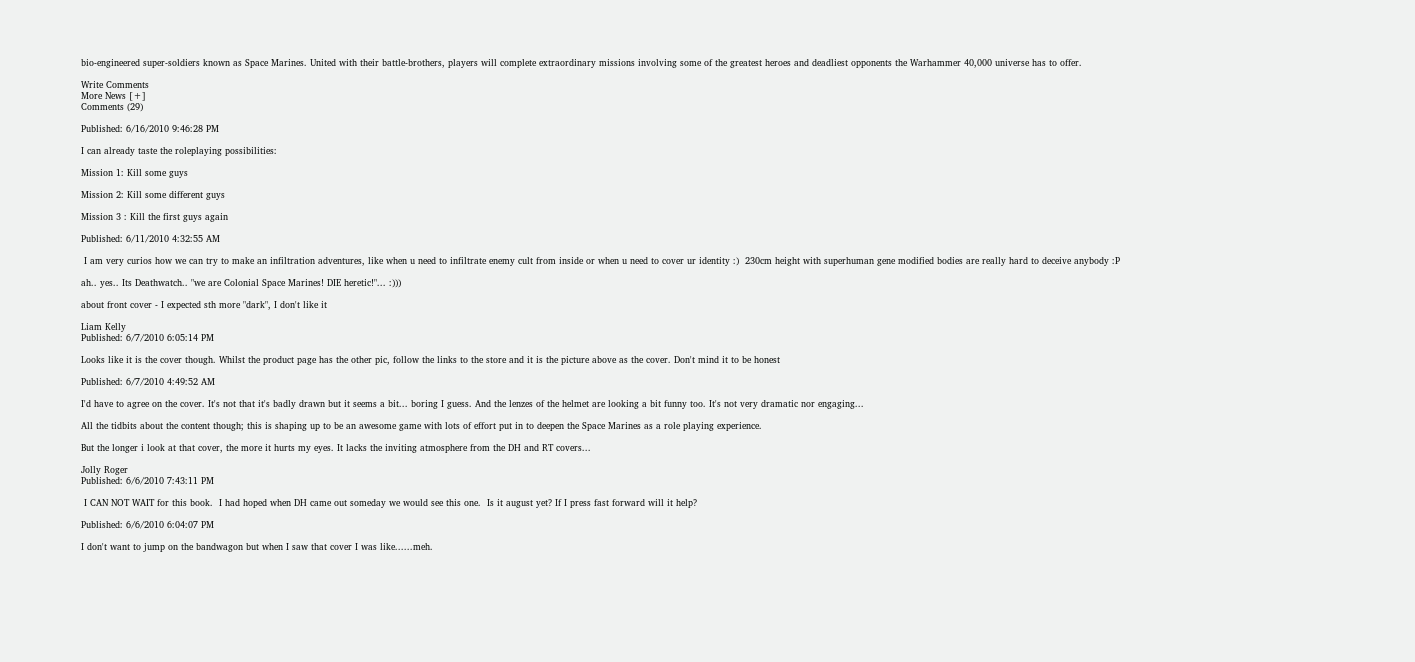bio-engineered super-soldiers known as Space Marines. United with their battle-brothers, players will complete extraordinary missions involving some of the greatest heroes and deadliest opponents the Warhammer 40,000 universe has to offer.

Write Comments
More News [+]
Comments (29)

Published: 6/16/2010 9:46:28 PM

I can already taste the roleplaying possibilities:

Mission 1: Kill some guys

Mission 2: Kill some different guys

Mission 3 : Kill the first guys again

Published: 6/11/2010 4:32:55 AM

 I am very curios how we can try to make an infiltration adventures, like when u need to infiltrate enemy cult from inside or when u need to cover ur identity :)  230cm height with superhuman gene modified bodies are really hard to deceive anybody :P

ah.. yes.. Its Deathwatch.. "we are Colonial Space Marines! DIE heretic!"... :)))

about front cover - I expected sth more "dark", I don't like it

Liam Kelly
Published: 6/7/2010 6:05:14 PM

Looks like it is the cover though. Whilst the product page has the other pic, follow the links to the store and it is the picture above as the cover. Don't mind it to be honest

Published: 6/7/2010 4:49:52 AM

I'd have to agree on the cover. It's not that it's badly drawn but it seems a bit... boring I guess. And the lenzes of the helmet are looking a bit funny too. It's not very dramatic nor engaging...

All the tidbits about the content though; this is shaping up to be an awesome game with lots of effort put in to deepen the Space Marines as a role playing experience.

But the longer i look at that cover, the more it hurts my eyes. It lacks the inviting atmosphere from the DH and RT covers...

Jolly Roger
Published: 6/6/2010 7:43:11 PM

 I CAN NOT WAIT for this book.  I had hoped when DH came out someday we would see this one.  Is it august yet? If I press fast forward will it help?

Published: 6/6/2010 6:04:07 PM

I don't want to jump on the bandwagon but when I saw that cover I was like......meh.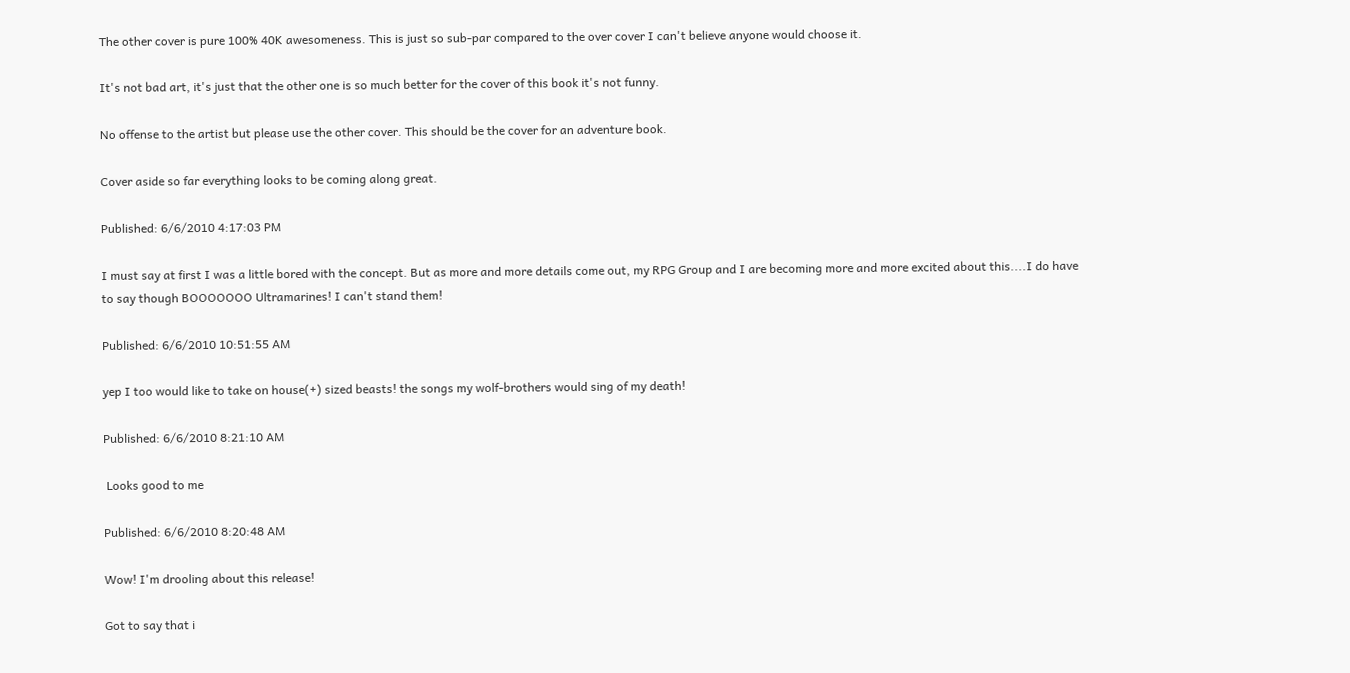The other cover is pure 100% 40K awesomeness. This is just so sub-par compared to the over cover I can't believe anyone would choose it.

It's not bad art, it's just that the other one is so much better for the cover of this book it's not funny.

No offense to the artist but please use the other cover. This should be the cover for an adventure book.

Cover aside so far everything looks to be coming along great.

Published: 6/6/2010 4:17:03 PM

I must say at first I was a little bored with the concept. But as more and more details come out, my RPG Group and I are becoming more and more excited about this....I do have to say though BOOOOOOO Ultramarines! I can't stand them!

Published: 6/6/2010 10:51:55 AM

yep I too would like to take on house(+) sized beasts! the songs my wolf-brothers would sing of my death!

Published: 6/6/2010 8:21:10 AM

 Looks good to me

Published: 6/6/2010 8:20:48 AM

Wow! I'm drooling about this release!

Got to say that i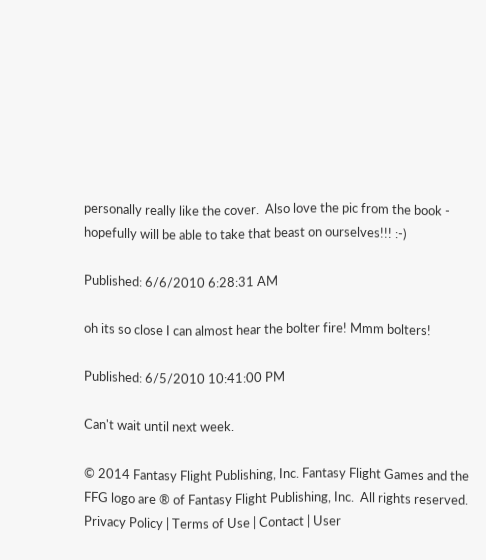personally really like the cover.  Also love the pic from the book - hopefully will be able to take that beast on ourselves!!! :-)

Published: 6/6/2010 6:28:31 AM

oh its so close I can almost hear the bolter fire! Mmm bolters!

Published: 6/5/2010 10:41:00 PM

Can't wait until next week.

© 2014 Fantasy Flight Publishing, Inc. Fantasy Flight Games and the FFG logo are ® of Fantasy Flight Publishing, Inc.  All rights reserved.
Privacy Policy | Terms of Use | Contact | User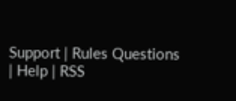Support | Rules Questions | Help | RSS